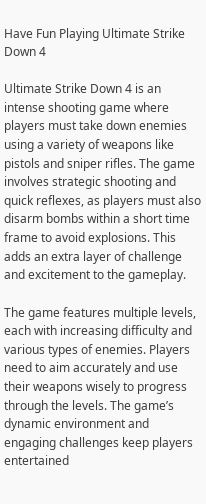Have Fun Playing Ultimate Strike Down 4

Ultimate Strike Down 4 is an intense shooting game where players must take down enemies using a variety of weapons like pistols and sniper rifles. The game involves strategic shooting and quick reflexes, as players must also disarm bombs within a short time frame to avoid explosions. This adds an extra layer of challenge and excitement to the gameplay.

The game features multiple levels, each with increasing difficulty and various types of enemies. Players need to aim accurately and use their weapons wisely to progress through the levels. The game’s dynamic environment and engaging challenges keep players entertained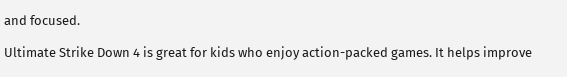and focused.

Ultimate Strike Down 4 is great for kids who enjoy action-packed games. It helps improve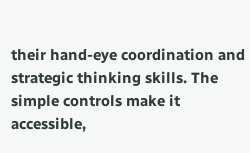their hand-eye coordination and strategic thinking skills. The simple controls make it accessible,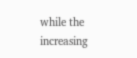while the increasing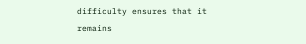difficulty ensures that it remains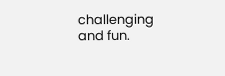challenging and fun.